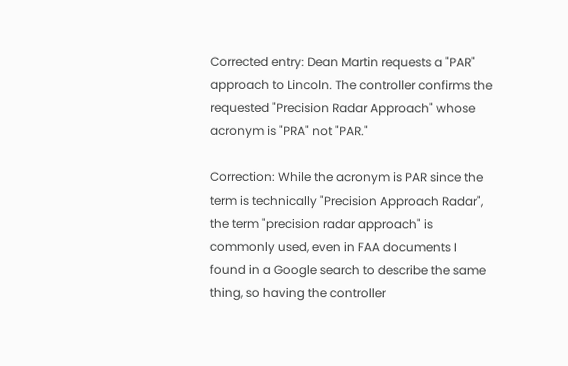Corrected entry: Dean Martin requests a "PAR" approach to Lincoln. The controller confirms the requested "Precision Radar Approach" whose acronym is "PRA" not "PAR."

Correction: While the acronym is PAR since the term is technically "Precision Approach Radar", the term "precision radar approach" is commonly used, even in FAA documents I found in a Google search to describe the same thing, so having the controller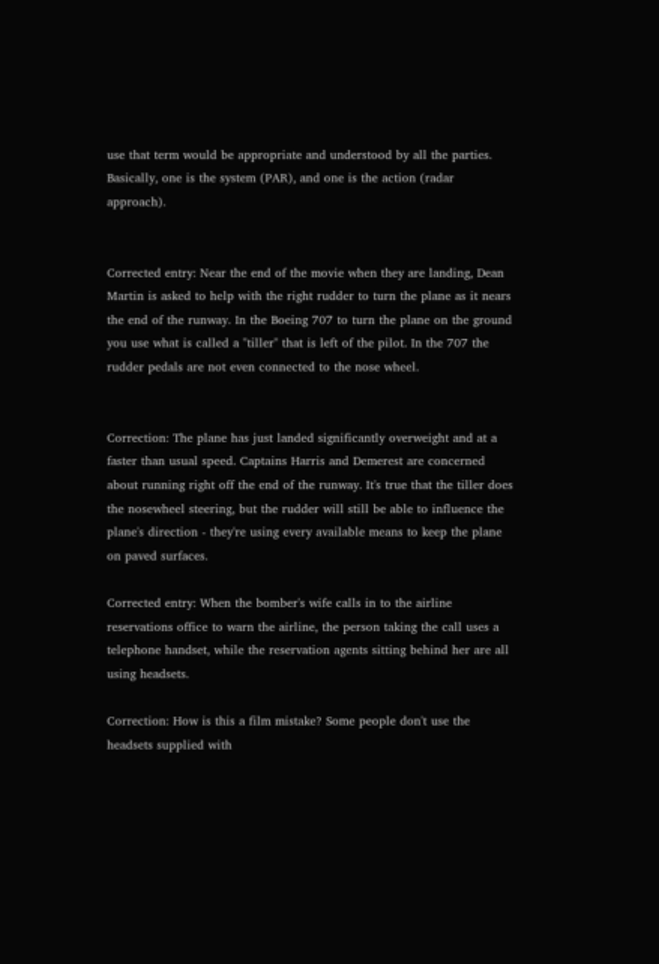use that term would be appropriate and understood by all the parties. Basically, one is the system (PAR), and one is the action (radar approach).


Corrected entry: Near the end of the movie when they are landing, Dean Martin is asked to help with the right rudder to turn the plane as it nears the end of the runway. In the Boeing 707 to turn the plane on the ground you use what is called a "tiller" that is left of the pilot. In the 707 the rudder pedals are not even connected to the nose wheel.


Correction: The plane has just landed significantly overweight and at a faster than usual speed. Captains Harris and Demerest are concerned about running right off the end of the runway. It's true that the tiller does the nosewheel steering, but the rudder will still be able to influence the plane's direction - they're using every available means to keep the plane on paved surfaces.

Corrected entry: When the bomber's wife calls in to the airline reservations office to warn the airline, the person taking the call uses a telephone handset, while the reservation agents sitting behind her are all using headsets.

Correction: How is this a film mistake? Some people don't use the headsets supplied with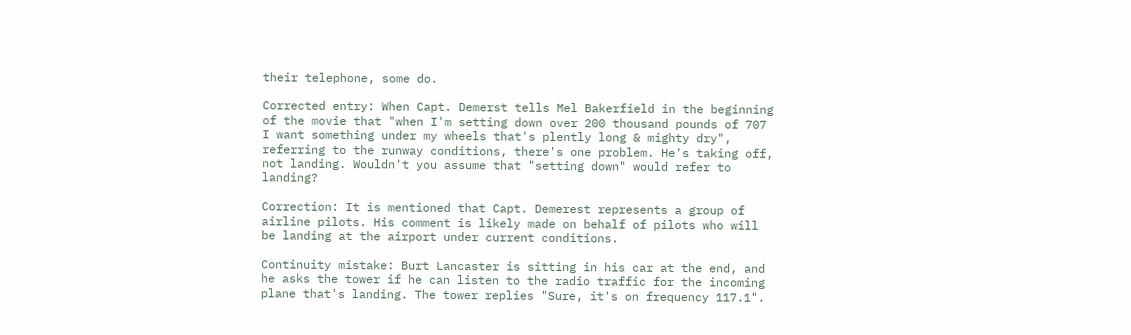their telephone, some do.

Corrected entry: When Capt. Demerst tells Mel Bakerfield in the beginning of the movie that "when I'm setting down over 200 thousand pounds of 707 I want something under my wheels that's plently long & mighty dry", referring to the runway conditions, there's one problem. He's taking off, not landing. Wouldn't you assume that "setting down" would refer to landing?

Correction: It is mentioned that Capt. Demerest represents a group of airline pilots. His comment is likely made on behalf of pilots who will be landing at the airport under current conditions.

Continuity mistake: Burt Lancaster is sitting in his car at the end, and he asks the tower if he can listen to the radio traffic for the incoming plane that's landing. The tower replies "Sure, it's on frequency 117.1".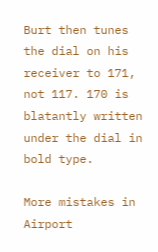Burt then tunes the dial on his receiver to 171, not 117. 170 is blatantly written under the dial in bold type.

More mistakes in Airport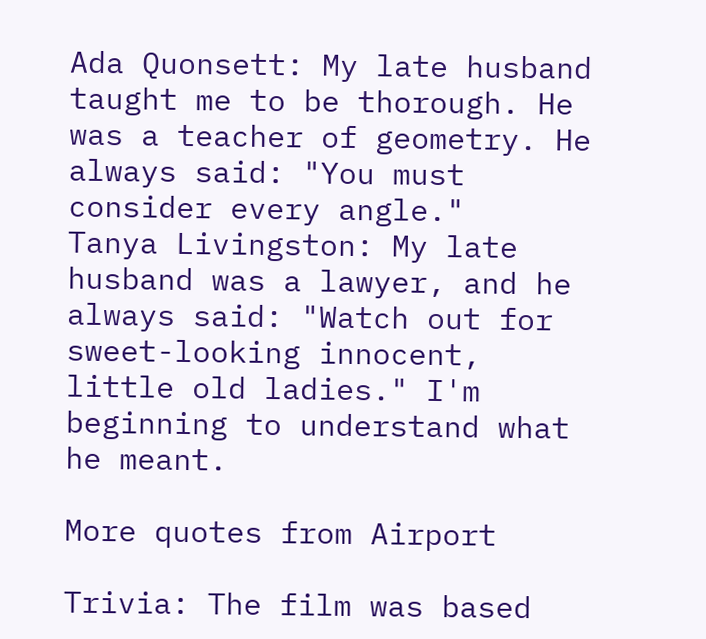Ada Quonsett: My late husband taught me to be thorough. He was a teacher of geometry. He always said: "You must consider every angle."
Tanya Livingston: My late husband was a lawyer, and he always said: "Watch out for sweet-looking innocent, little old ladies." I'm beginning to understand what he meant.

More quotes from Airport

Trivia: The film was based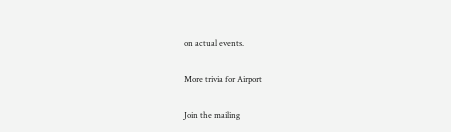on actual events.

More trivia for Airport

Join the mailing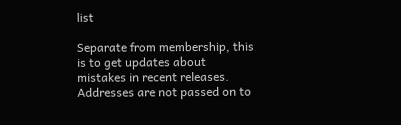list

Separate from membership, this is to get updates about mistakes in recent releases. Addresses are not passed on to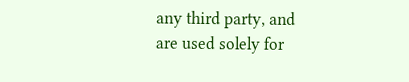any third party, and are used solely for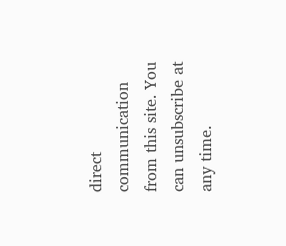direct communication from this site. You can unsubscribe at any time.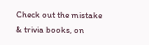Check out the mistake & trivia books, on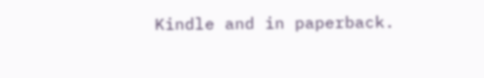Kindle and in paperback.